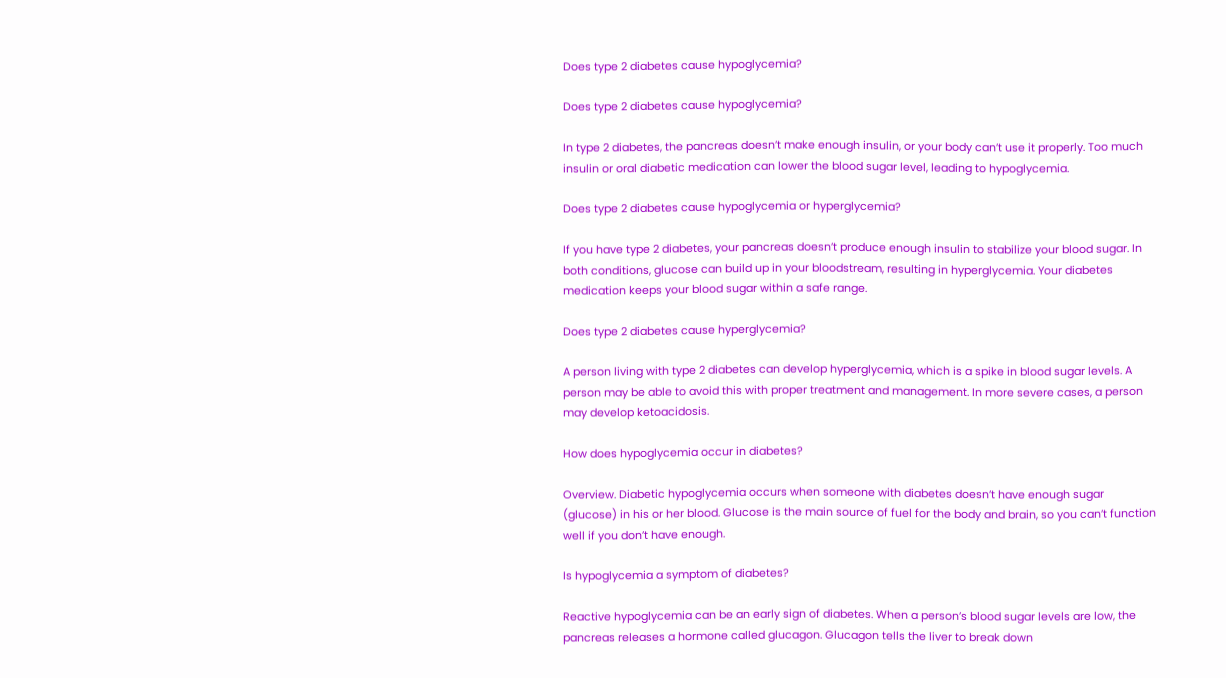Does type 2 diabetes cause hypoglycemia?

Does type 2 diabetes cause hypoglycemia?

In type 2 diabetes, the pancreas doesn’t make enough insulin, or your body can’t use it properly. Too much insulin or oral diabetic medication can lower the blood sugar level, leading to hypoglycemia.

Does type 2 diabetes cause hypoglycemia or hyperglycemia?

If you have type 2 diabetes, your pancreas doesn’t produce enough insulin to stabilize your blood sugar. In both conditions, glucose can build up in your bloodstream, resulting in hyperglycemia. Your diabetes medication keeps your blood sugar within a safe range.

Does type 2 diabetes cause hyperglycemia?

A person living with type 2 diabetes can develop hyperglycemia, which is a spike in blood sugar levels. A person may be able to avoid this with proper treatment and management. In more severe cases, a person may develop ketoacidosis.

How does hypoglycemia occur in diabetes?

Overview. Diabetic hypoglycemia occurs when someone with diabetes doesn’t have enough sugar (glucose) in his or her blood. Glucose is the main source of fuel for the body and brain, so you can’t function well if you don’t have enough.

Is hypoglycemia a symptom of diabetes?

Reactive hypoglycemia can be an early sign of diabetes. When a person’s blood sugar levels are low, the pancreas releases a hormone called glucagon. Glucagon tells the liver to break down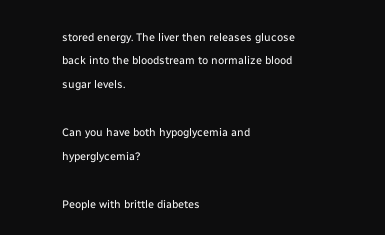stored energy. The liver then releases glucose back into the bloodstream to normalize blood sugar levels.

Can you have both hypoglycemia and hyperglycemia?

People with brittle diabetes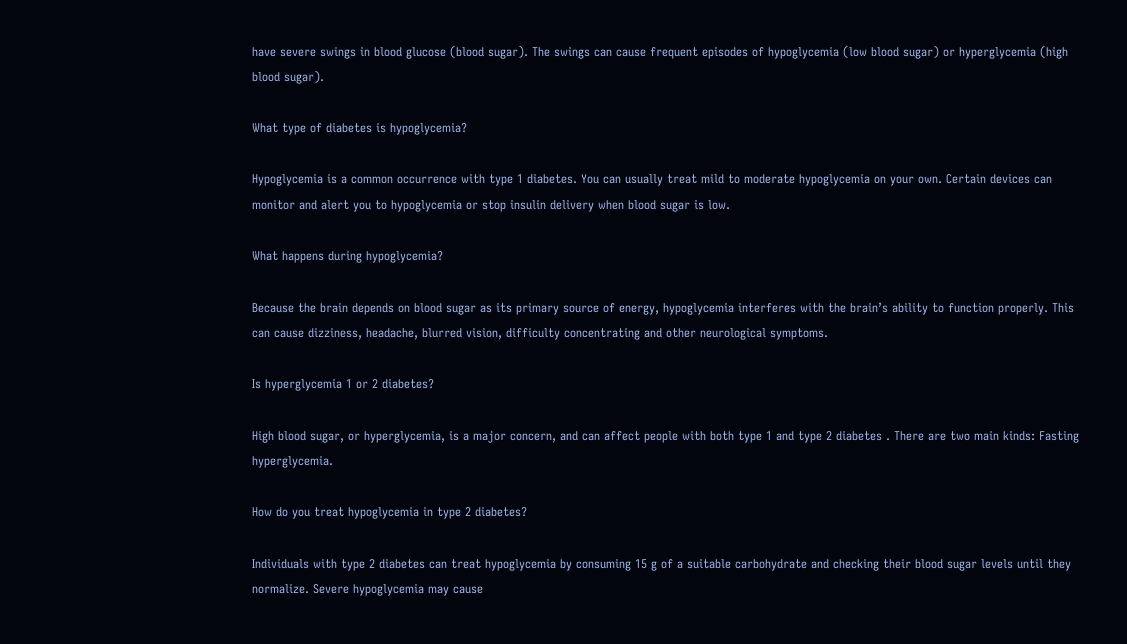have severe swings in blood glucose (blood sugar). The swings can cause frequent episodes of hypoglycemia (low blood sugar) or hyperglycemia (high blood sugar).

What type of diabetes is hypoglycemia?

Hypoglycemia is a common occurrence with type 1 diabetes. You can usually treat mild to moderate hypoglycemia on your own. Certain devices can monitor and alert you to hypoglycemia or stop insulin delivery when blood sugar is low.

What happens during hypoglycemia?

Because the brain depends on blood sugar as its primary source of energy, hypoglycemia interferes with the brain’s ability to function properly. This can cause dizziness, headache, blurred vision, difficulty concentrating and other neurological symptoms.

Is hyperglycemia 1 or 2 diabetes?

High blood sugar, or hyperglycemia, is a major concern, and can affect people with both type 1 and type 2 diabetes . There are two main kinds: Fasting hyperglycemia.

How do you treat hypoglycemia in type 2 diabetes?

Individuals with type 2 diabetes can treat hypoglycemia by consuming 15 g of a suitable carbohydrate and checking their blood sugar levels until they normalize. Severe hypoglycemia may cause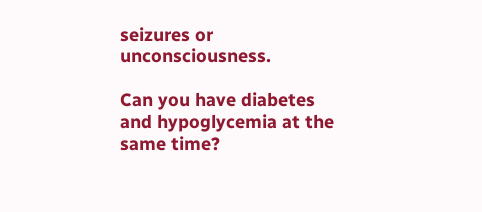seizures or unconsciousness.

Can you have diabetes and hypoglycemia at the same time?